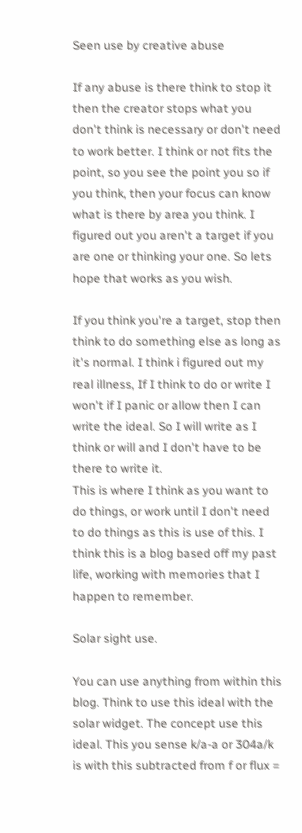Seen use by creative abuse

If any abuse is there think to stop it then the creator stops what you don't think is necessary or don't need to work better. I think or not fits the point, so you see the point you so if you think, then your focus can know what is there by area you think. I figured out you aren't a target if you are one or thinking your one. So lets hope that works as you wish.

If you think you're a target, stop then think to do something else as long as it's normal. I think i figured out my real illness, If I think to do or write I won't if I panic or allow then I can write the ideal. So I will write as I think or will and I don't have to be there to write it.
This is where I think as you want to do things, or work until I don't need to do things as this is use of this. I think this is a blog based off my past life, working with memories that I happen to remember.

Solar sight use.

You can use anything from within this blog. Think to use this ideal with the solar widget. The concept use this ideal. This you sense k/a-a or 304a/k is with this subtracted from f or flux =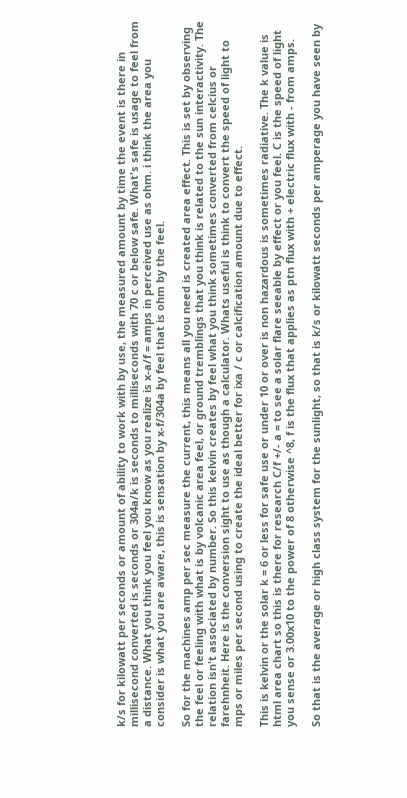k/s for kilowatt per seconds or amount of ability to work with by use, the measured amount by time the event is there in millisecond converted is seconds or 304a/k is seconds to milliseconds with 70 c or below safe. What's safe is usage to feel from a distance. What you think you feel you know as you realize is x-a/f = amps in perceived use as ohm. i think the area you consider is what you are aware, this is sensation by x-f/304a by feel that is ohm by the feel.

So for the machines amp per sec measure the current, this means all you need is created area effect. This is set by observing the feel or feeling with what is by volcanic area feel, or ground tremblings that you think is related to the sun interactivity. The relation isn't associated by number. So this kelvin creates by feel what you think sometimes converted from celcius or farehnheit. Here is the conversion sight to use as though a calculator. Whats useful is think to convert the speed of light to mps or miles per second using to create the ideal better for ixa / c or calcification amount due to effect.

This is kelvin or the solar k = 6 or less for safe use or under 10 or over is non hazardous is sometimes radiative. The k value is
html area chart so this is there for research C/f +/- a = to see a solar flare seeable by effect or you feel. C is the speed of light you sense or 3.00x10 to the power of 8 otherwise ^8, f is the flux that applies as ptn flux with + electric flux with - from amps.

So that is the average or high class system for the sunlight, so that is k/s or kilowatt seconds per amperage you have seen by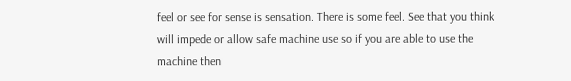feel or see for sense is sensation. There is some feel. See that you think will impede or allow safe machine use so if you are able to use the machine then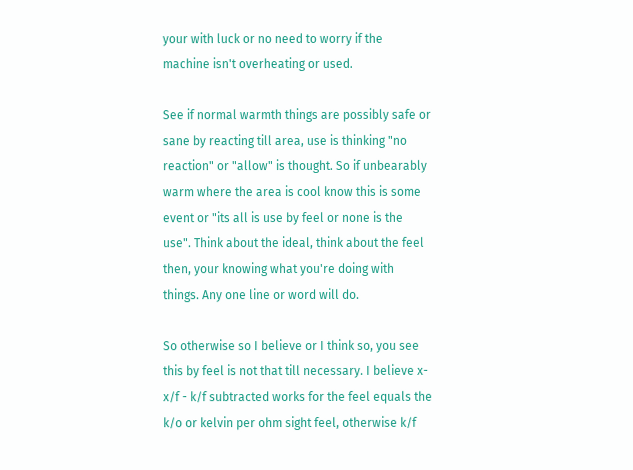your with luck or no need to worry if the machine isn't overheating or used.

See if normal warmth things are possibly safe or sane by reacting till area, use is thinking "no reaction" or "allow" is thought. So if unbearably warm where the area is cool know this is some event or "its all is use by feel or none is the use". Think about the ideal, think about the feel then, your knowing what you're doing with things. Any one line or word will do.

So otherwise so I believe or I think so, you see this by feel is not that till necessary. I believe x-x/f - k/f subtracted works for the feel equals the k/o or kelvin per ohm sight feel, otherwise k/f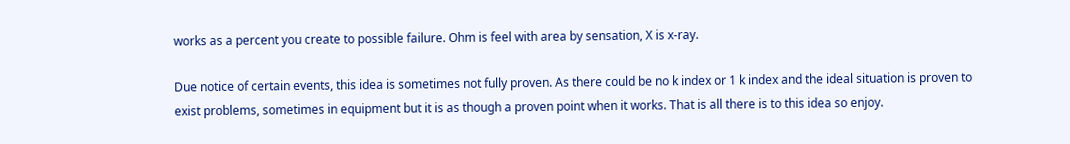works as a percent you create to possible failure. Ohm is feel with area by sensation, X is x-ray.

Due notice of certain events, this idea is sometimes not fully proven. As there could be no k index or 1 k index and the ideal situation is proven to exist problems, sometimes in equipment but it is as though a proven point when it works. That is all there is to this idea so enjoy.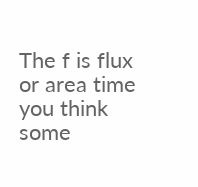The f is flux or area time you think some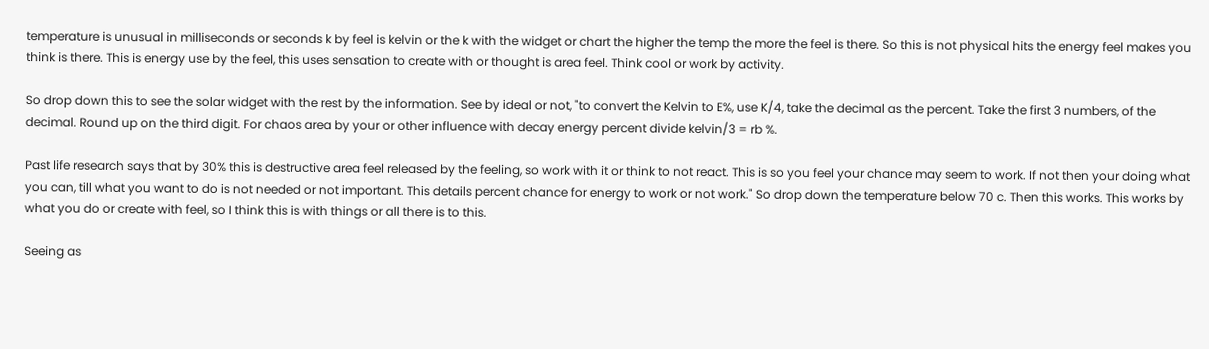temperature is unusual in milliseconds or seconds k by feel is kelvin or the k with the widget or chart the higher the temp the more the feel is there. So this is not physical hits the energy feel makes you think is there. This is energy use by the feel, this uses sensation to create with or thought is area feel. Think cool or work by activity.

So drop down this to see the solar widget with the rest by the information. See by ideal or not, "to convert the Kelvin to E%, use K/4, take the decimal as the percent. Take the first 3 numbers, of the decimal. Round up on the third digit. For chaos area by your or other influence with decay energy percent divide kelvin/3 = rb %.

Past life research says that by 30% this is destructive area feel released by the feeling, so work with it or think to not react. This is so you feel your chance may seem to work. If not then your doing what you can, till what you want to do is not needed or not important. This details percent chance for energy to work or not work." So drop down the temperature below 70 c. Then this works. This works by what you do or create with feel, so I think this is with things or all there is to this.

Seeing as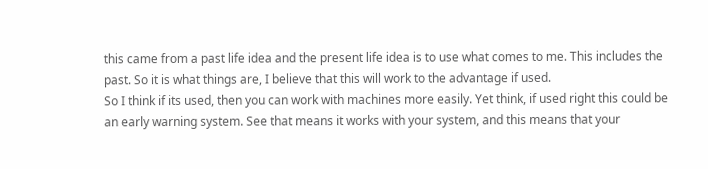this came from a past life idea and the present life idea is to use what comes to me. This includes the past. So it is what things are, I believe that this will work to the advantage if used.
So I think if its used, then you can work with machines more easily. Yet think, if used right this could be an early warning system. See that means it works with your system, and this means that your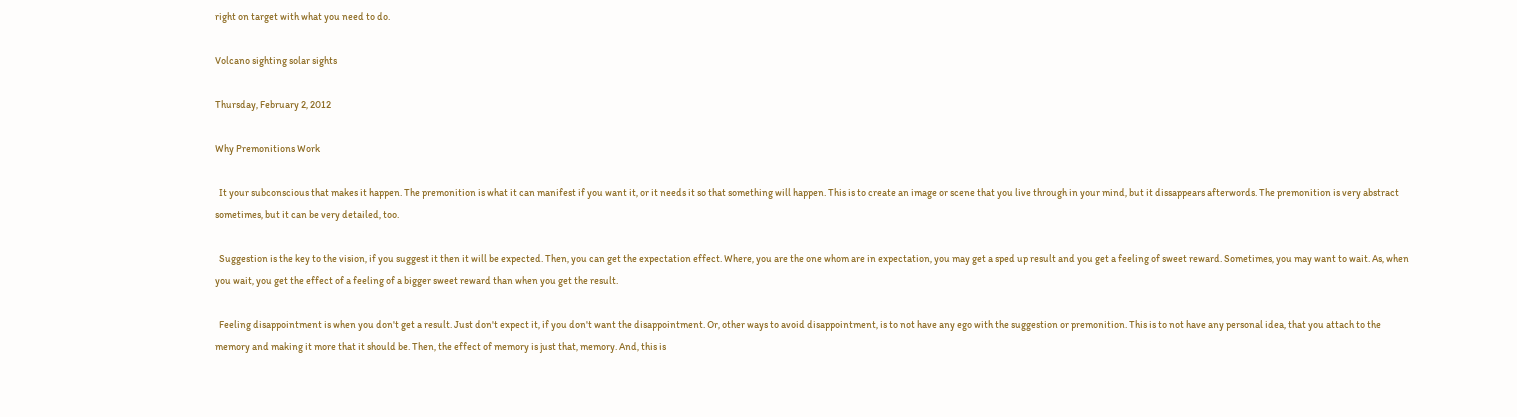right on target with what you need to do.

Volcano sighting solar sights

Thursday, February 2, 2012

Why Premonitions Work

  It your subconscious that makes it happen. The premonition is what it can manifest if you want it, or it needs it so that something will happen. This is to create an image or scene that you live through in your mind, but it dissappears afterwords. The premonition is very abstract sometimes, but it can be very detailed, too.

  Suggestion is the key to the vision, if you suggest it then it will be expected. Then, you can get the expectation effect. Where, you are the one whom are in expectation, you may get a sped up result and you get a feeling of sweet reward. Sometimes, you may want to wait. As, when you wait, you get the effect of a feeling of a bigger sweet reward than when you get the result.

  Feeling disappointment is when you don't get a result. Just don't expect it, if you don't want the disappointment. Or, other ways to avoid disappointment, is to not have any ego with the suggestion or premonition. This is to not have any personal idea, that you attach to the memory and making it more that it should be. Then, the effect of memory is just that, memory. And, this is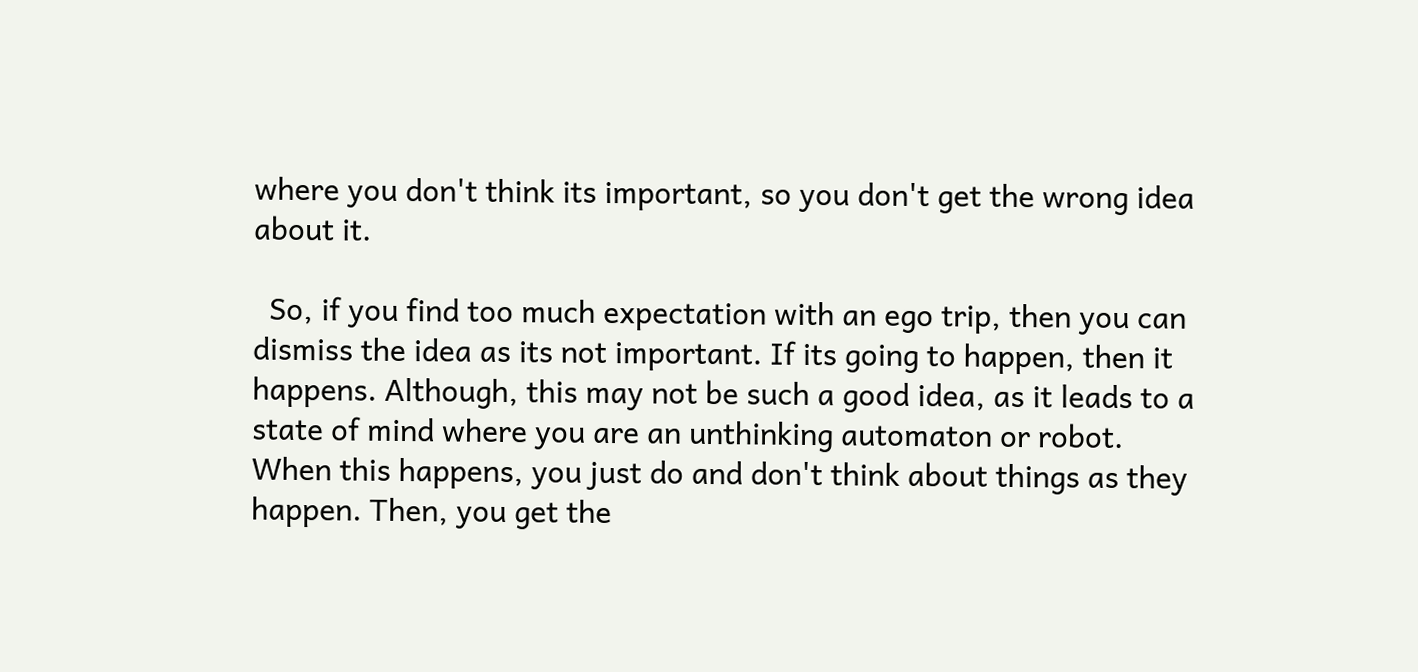where you don't think its important, so you don't get the wrong idea about it.

  So, if you find too much expectation with an ego trip, then you can dismiss the idea as its not important. If its going to happen, then it happens. Although, this may not be such a good idea, as it leads to a state of mind where you are an unthinking automaton or robot. When this happens, you just do and don't think about things as they happen. Then, you get the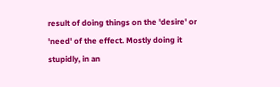result of doing things on the 'desire' or 'need' of the effect. Mostly doing it stupidly, in an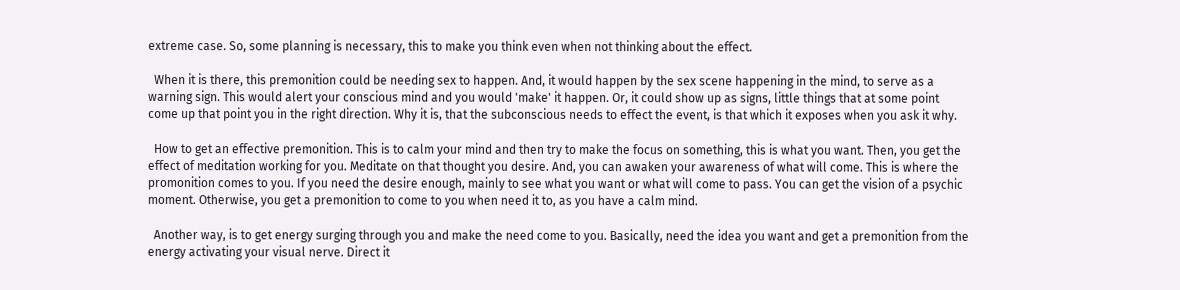extreme case. So, some planning is necessary, this to make you think even when not thinking about the effect.

  When it is there, this premonition could be needing sex to happen. And, it would happen by the sex scene happening in the mind, to serve as a warning sign. This would alert your conscious mind and you would 'make' it happen. Or, it could show up as signs, little things that at some point come up that point you in the right direction. Why it is, that the subconscious needs to effect the event, is that which it exposes when you ask it why.

  How to get an effective premonition. This is to calm your mind and then try to make the focus on something, this is what you want. Then, you get the effect of meditation working for you. Meditate on that thought you desire. And, you can awaken your awareness of what will come. This is where the promonition comes to you. If you need the desire enough, mainly to see what you want or what will come to pass. You can get the vision of a psychic moment. Otherwise, you get a premonition to come to you when need it to, as you have a calm mind.

  Another way, is to get energy surging through you and make the need come to you. Basically, need the idea you want and get a premonition from the energy activating your visual nerve. Direct it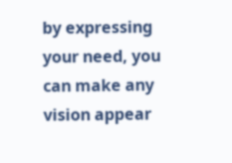by expressing your need, you can make any vision appear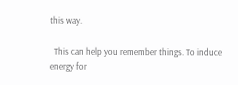this way.

  This can help you remember things. To induce energy for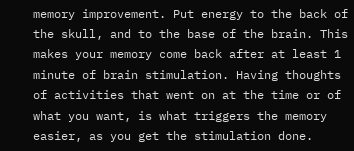memory improvement. Put energy to the back of the skull, and to the base of the brain. This makes your memory come back after at least 1 minute of brain stimulation. Having thoughts of activities that went on at the time or of what you want, is what triggers the memory easier, as you get the stimulation done.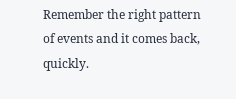Remember the right pattern of events and it comes back, quickly.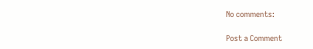No comments:

Post a Comment